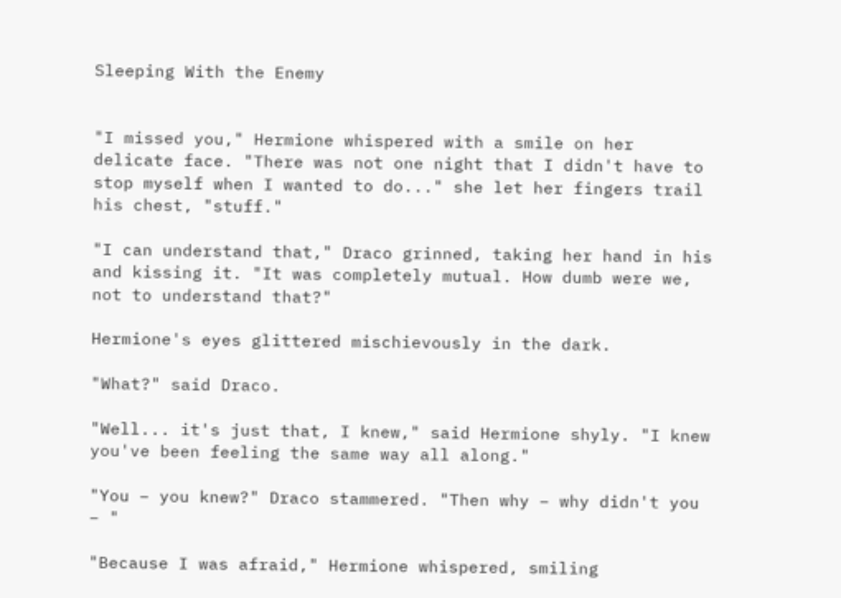Sleeping With the Enemy


"I missed you," Hermione whispered with a smile on her delicate face. "There was not one night that I didn't have to stop myself when I wanted to do..." she let her fingers trail his chest, "stuff."

"I can understand that," Draco grinned, taking her hand in his and kissing it. "It was completely mutual. How dumb were we, not to understand that?"

Hermione's eyes glittered mischievously in the dark.

"What?" said Draco.

"Well... it's just that, I knew," said Hermione shyly. "I knew you've been feeling the same way all along."

"You – you knew?" Draco stammered. "Then why – why didn't you – "

"Because I was afraid," Hermione whispered, smiling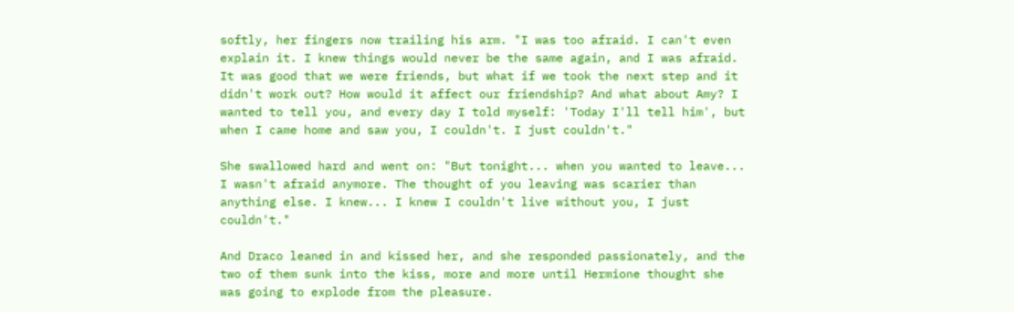softly, her fingers now trailing his arm. "I was too afraid. I can't even explain it. I knew things would never be the same again, and I was afraid. It was good that we were friends, but what if we took the next step and it didn't work out? How would it affect our friendship? And what about Amy? I wanted to tell you, and every day I told myself: 'Today I'll tell him', but when I came home and saw you, I couldn't. I just couldn't."

She swallowed hard and went on: "But tonight... when you wanted to leave... I wasn't afraid anymore. The thought of you leaving was scarier than anything else. I knew... I knew I couldn't live without you, I just couldn't."

And Draco leaned in and kissed her, and she responded passionately, and the two of them sunk into the kiss, more and more until Hermione thought she was going to explode from the pleasure.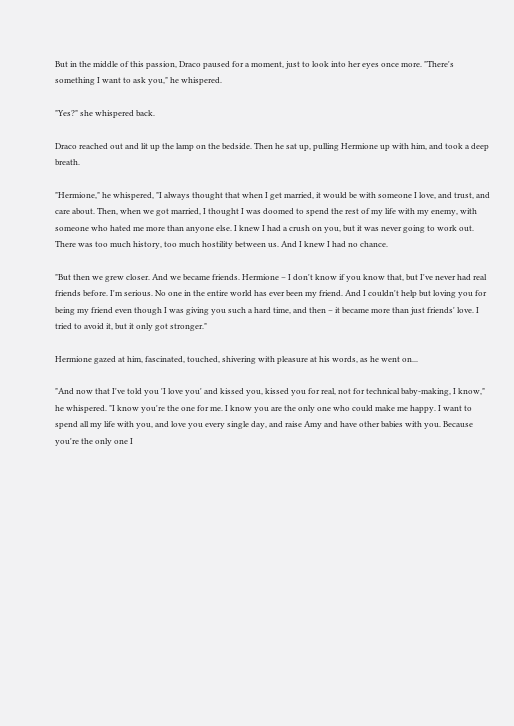But in the middle of this passion, Draco paused for a moment, just to look into her eyes once more. "There's something I want to ask you," he whispered.

"Yes?" she whispered back.

Draco reached out and lit up the lamp on the bedside. Then he sat up, pulling Hermione up with him, and took a deep breath.

"Hermione," he whispered, "I always thought that when I get married, it would be with someone I love, and trust, and care about. Then, when we got married, I thought I was doomed to spend the rest of my life with my enemy, with someone who hated me more than anyone else. I knew I had a crush on you, but it was never going to work out. There was too much history, too much hostility between us. And I knew I had no chance.

"But then we grew closer. And we became friends. Hermione – I don't know if you know that, but I've never had real friends before. I'm serious. No one in the entire world has ever been my friend. And I couldn't help but loving you for being my friend even though I was giving you such a hard time, and then – it became more than just friends' love. I tried to avoid it, but it only got stronger."

Hermione gazed at him, fascinated, touched, shivering with pleasure at his words, as he went on...

"And now that I've told you 'I love you' and kissed you, kissed you for real, not for technical baby-making, I know," he whispered. "I know you're the one for me. I know you are the only one who could make me happy. I want to spend all my life with you, and love you every single day, and raise Amy and have other babies with you. Because you're the only one I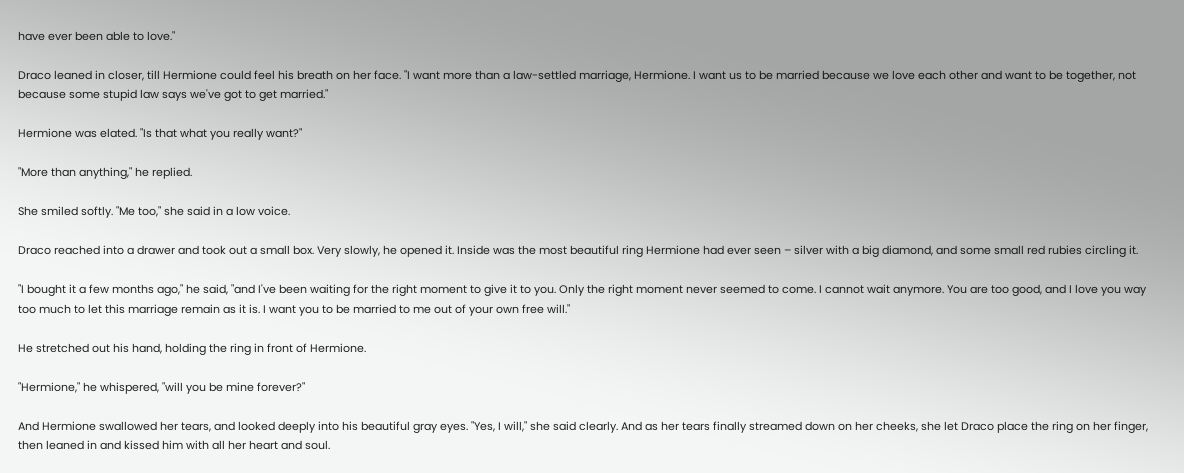have ever been able to love."

Draco leaned in closer, till Hermione could feel his breath on her face. "I want more than a law-settled marriage, Hermione. I want us to be married because we love each other and want to be together, not because some stupid law says we've got to get married."

Hermione was elated. "Is that what you really want?"

"More than anything," he replied.

She smiled softly. "Me too," she said in a low voice.

Draco reached into a drawer and took out a small box. Very slowly, he opened it. Inside was the most beautiful ring Hermione had ever seen – silver with a big diamond, and some small red rubies circling it.

"I bought it a few months ago," he said, "and I've been waiting for the right moment to give it to you. Only the right moment never seemed to come. I cannot wait anymore. You are too good, and I love you way too much to let this marriage remain as it is. I want you to be married to me out of your own free will."

He stretched out his hand, holding the ring in front of Hermione.

"Hermione," he whispered, "will you be mine forever?"

And Hermione swallowed her tears, and looked deeply into his beautiful gray eyes. "Yes, I will," she said clearly. And as her tears finally streamed down on her cheeks, she let Draco place the ring on her finger, then leaned in and kissed him with all her heart and soul.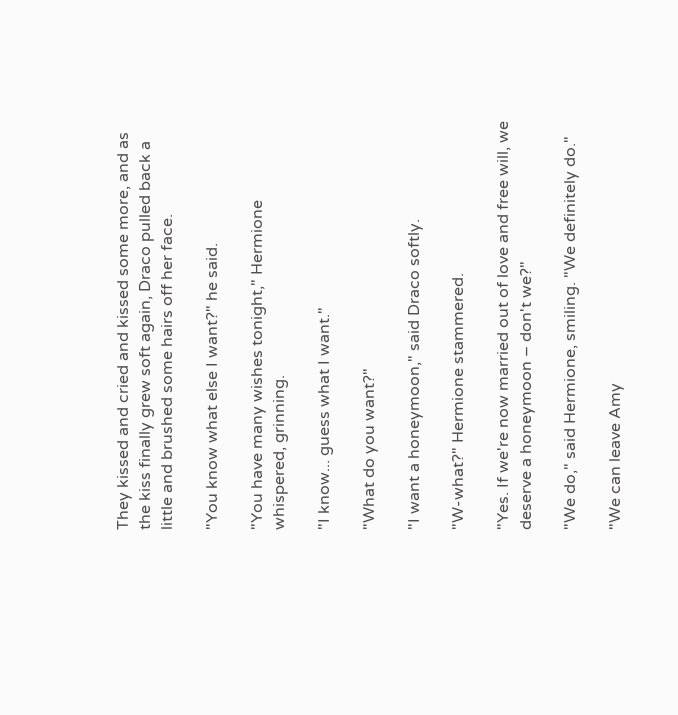They kissed and cried and kissed some more, and as the kiss finally grew soft again, Draco pulled back a little and brushed some hairs off her face.

"You know what else I want?" he said.

"You have many wishes tonight," Hermione whispered, grinning.

"I know... guess what I want."

"What do you want?"

"I want a honeymoon," said Draco softly.

"W-what?" Hermione stammered.

"Yes. If we're now married out of love and free will, we deserve a honeymoon – don't we?"

"We do," said Hermione, smiling. "We definitely do."

"We can leave Amy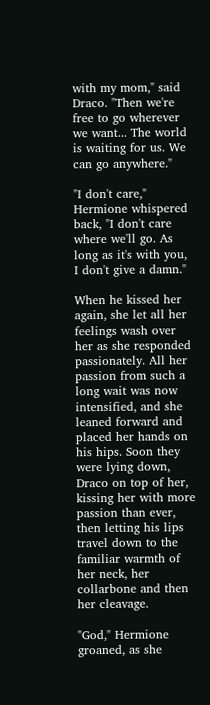with my mom," said Draco. "Then we're free to go wherever we want... The world is waiting for us. We can go anywhere."

"I don't care," Hermione whispered back, "I don't care where we'll go. As long as it's with you, I don't give a damn."

When he kissed her again, she let all her feelings wash over her as she responded passionately. All her passion from such a long wait was now intensified, and she leaned forward and placed her hands on his hips. Soon they were lying down, Draco on top of her, kissing her with more passion than ever, then letting his lips travel down to the familiar warmth of her neck, her collarbone and then her cleavage.

"God," Hermione groaned, as she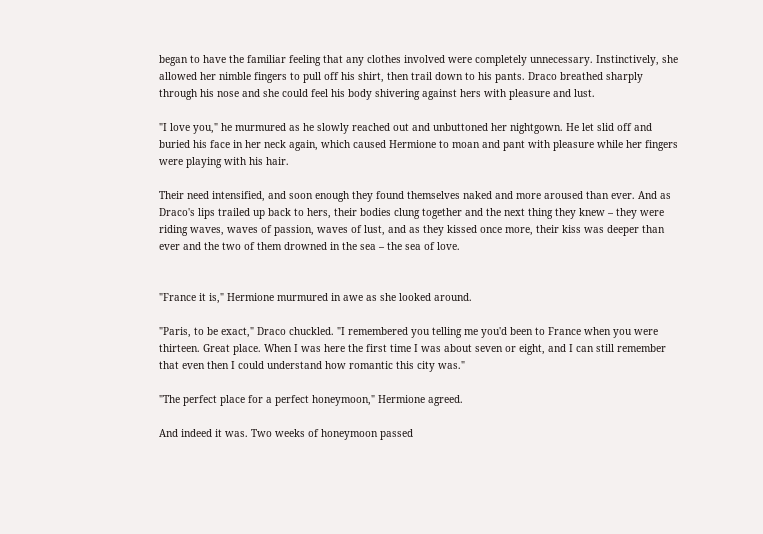began to have the familiar feeling that any clothes involved were completely unnecessary. Instinctively, she allowed her nimble fingers to pull off his shirt, then trail down to his pants. Draco breathed sharply through his nose and she could feel his body shivering against hers with pleasure and lust.

"I love you," he murmured as he slowly reached out and unbuttoned her nightgown. He let slid off and buried his face in her neck again, which caused Hermione to moan and pant with pleasure while her fingers were playing with his hair.

Their need intensified, and soon enough they found themselves naked and more aroused than ever. And as Draco's lips trailed up back to hers, their bodies clung together and the next thing they knew – they were riding waves, waves of passion, waves of lust, and as they kissed once more, their kiss was deeper than ever and the two of them drowned in the sea – the sea of love.


"France it is," Hermione murmured in awe as she looked around.

"Paris, to be exact," Draco chuckled. "I remembered you telling me you'd been to France when you were thirteen. Great place. When I was here the first time I was about seven or eight, and I can still remember that even then I could understand how romantic this city was."

"The perfect place for a perfect honeymoon," Hermione agreed.

And indeed it was. Two weeks of honeymoon passed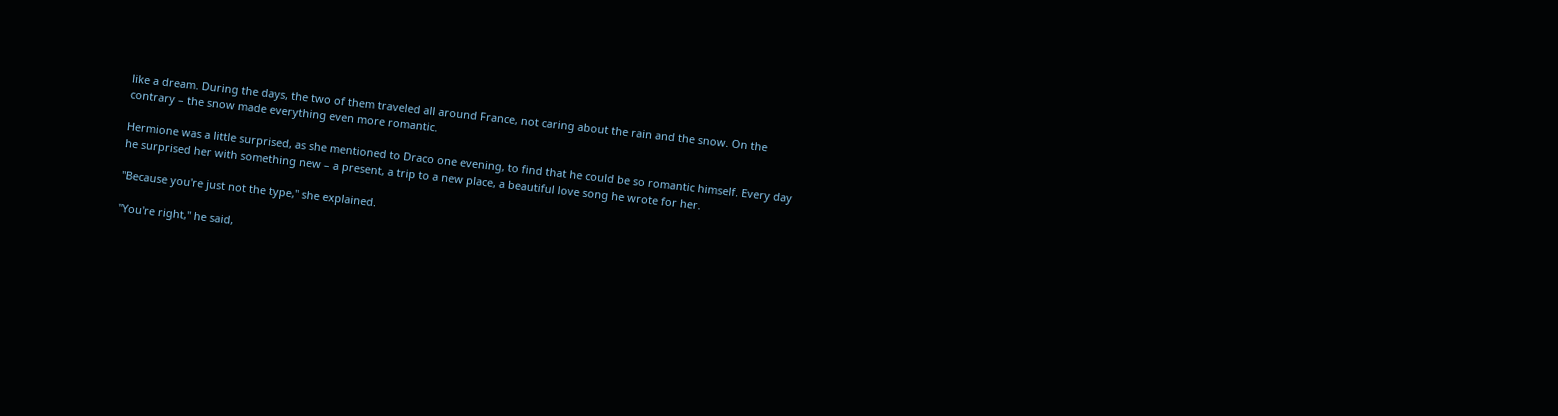like a dream. During the days, the two of them traveled all around France, not caring about the rain and the snow. On the contrary – the snow made everything even more romantic.

Hermione was a little surprised, as she mentioned to Draco one evening, to find that he could be so romantic himself. Every day he surprised her with something new – a present, a trip to a new place, a beautiful love song he wrote for her.

"Because you're just not the type," she explained.

"You're right," he said,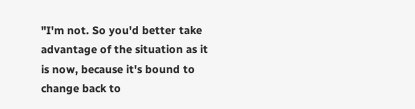"I'm not. So you'd better take advantage of the situation as it is now, because it's bound to change back to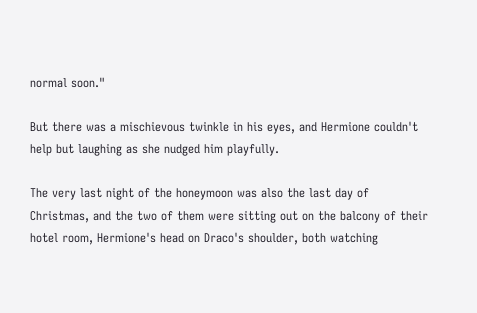normal soon."

But there was a mischievous twinkle in his eyes, and Hermione couldn't help but laughing as she nudged him playfully.

The very last night of the honeymoon was also the last day of Christmas, and the two of them were sitting out on the balcony of their hotel room, Hermione's head on Draco's shoulder, both watching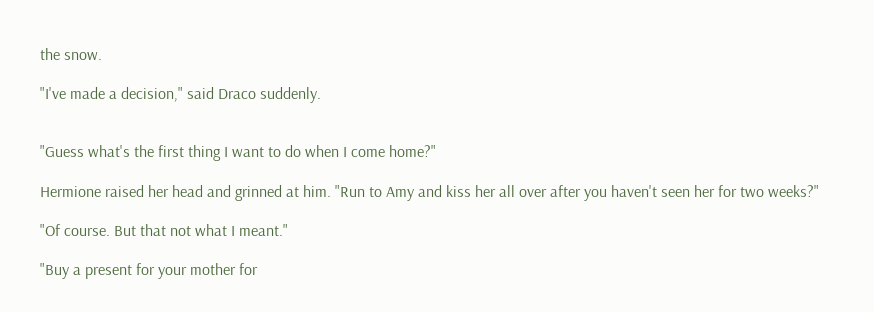the snow.

"I've made a decision," said Draco suddenly.


"Guess what's the first thing I want to do when I come home?"

Hermione raised her head and grinned at him. "Run to Amy and kiss her all over after you haven't seen her for two weeks?"

"Of course. But that not what I meant."

"Buy a present for your mother for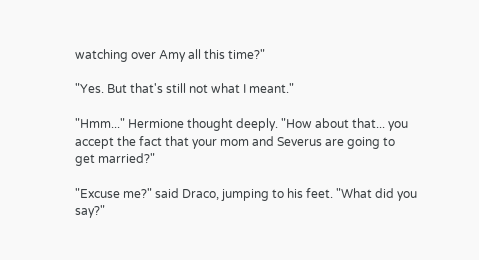watching over Amy all this time?"

"Yes. But that's still not what I meant."

"Hmm..." Hermione thought deeply. "How about that... you accept the fact that your mom and Severus are going to get married?"

"Excuse me?" said Draco, jumping to his feet. "What did you say?"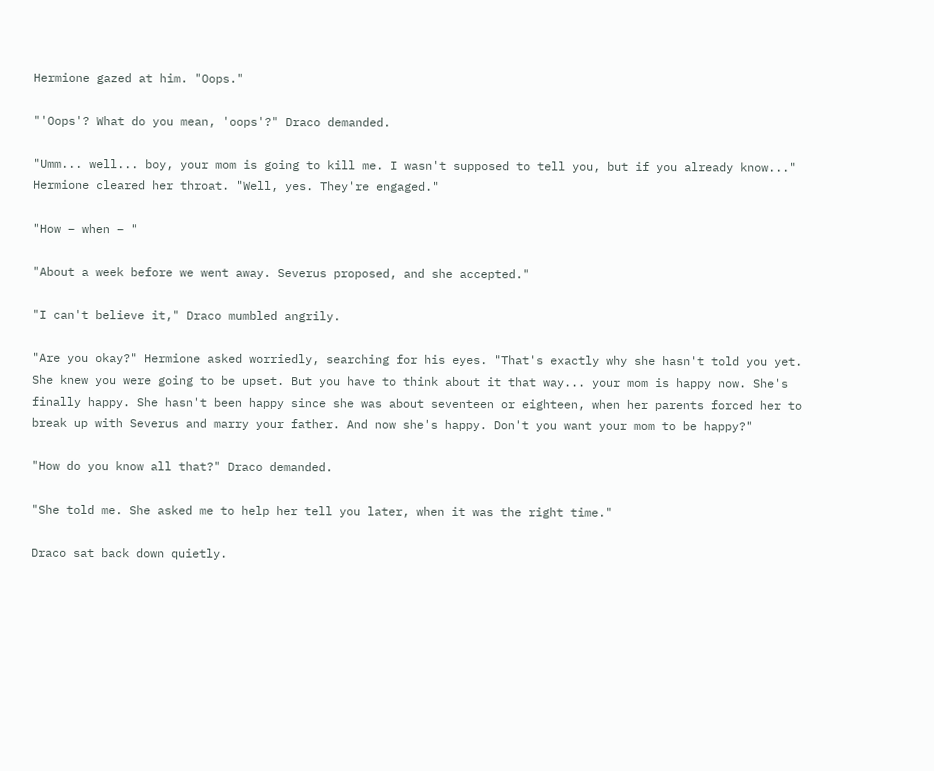Hermione gazed at him. "Oops."

"'Oops'? What do you mean, 'oops'?" Draco demanded.

"Umm... well... boy, your mom is going to kill me. I wasn't supposed to tell you, but if you already know..." Hermione cleared her throat. "Well, yes. They're engaged."

"How – when – "

"About a week before we went away. Severus proposed, and she accepted."

"I can't believe it," Draco mumbled angrily.

"Are you okay?" Hermione asked worriedly, searching for his eyes. "That's exactly why she hasn't told you yet. She knew you were going to be upset. But you have to think about it that way... your mom is happy now. She's finally happy. She hasn't been happy since she was about seventeen or eighteen, when her parents forced her to break up with Severus and marry your father. And now she's happy. Don't you want your mom to be happy?"

"How do you know all that?" Draco demanded.

"She told me. She asked me to help her tell you later, when it was the right time."

Draco sat back down quietly.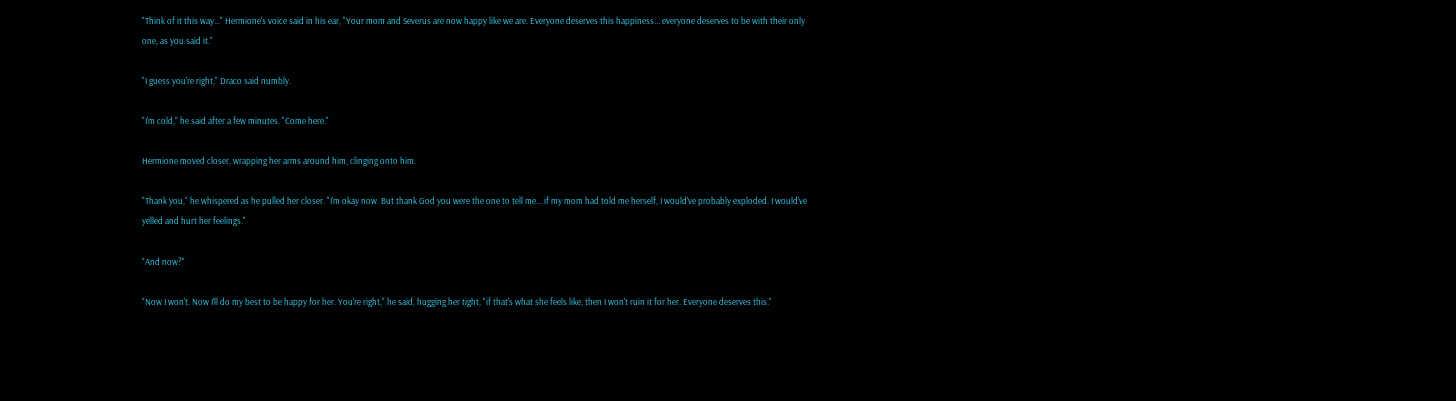"Think of it this way..." Hermione's voice said in his ear, "Your mom and Severus are now happy like we are. Everyone deserves this happiness... everyone deserves to be with their only one, as you said it."

"I guess you're right," Draco said numbly.

"I'm cold," he said after a few minutes. "Come here."

Hermione moved closer, wrapping her arms around him, clinging onto him.

"Thank you," he whispered as he pulled her closer. "I'm okay now. But thank God you were the one to tell me... if my mom had told me herself, I would've probably exploded. I would've yelled and hurt her feelings."

"And now?"

"Now I won't. Now I'll do my best to be happy for her. You're right," he said, hugging her tight, "if that's what she feels like, then I won't ruin it for her. Everyone deserves this."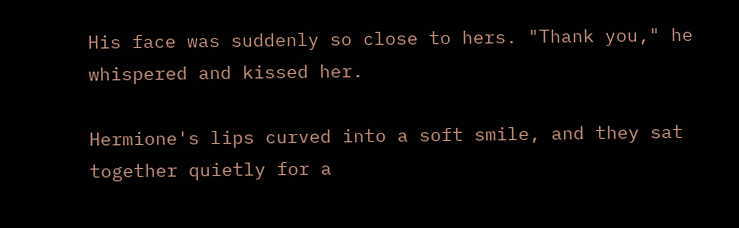His face was suddenly so close to hers. "Thank you," he whispered and kissed her.

Hermione's lips curved into a soft smile, and they sat together quietly for a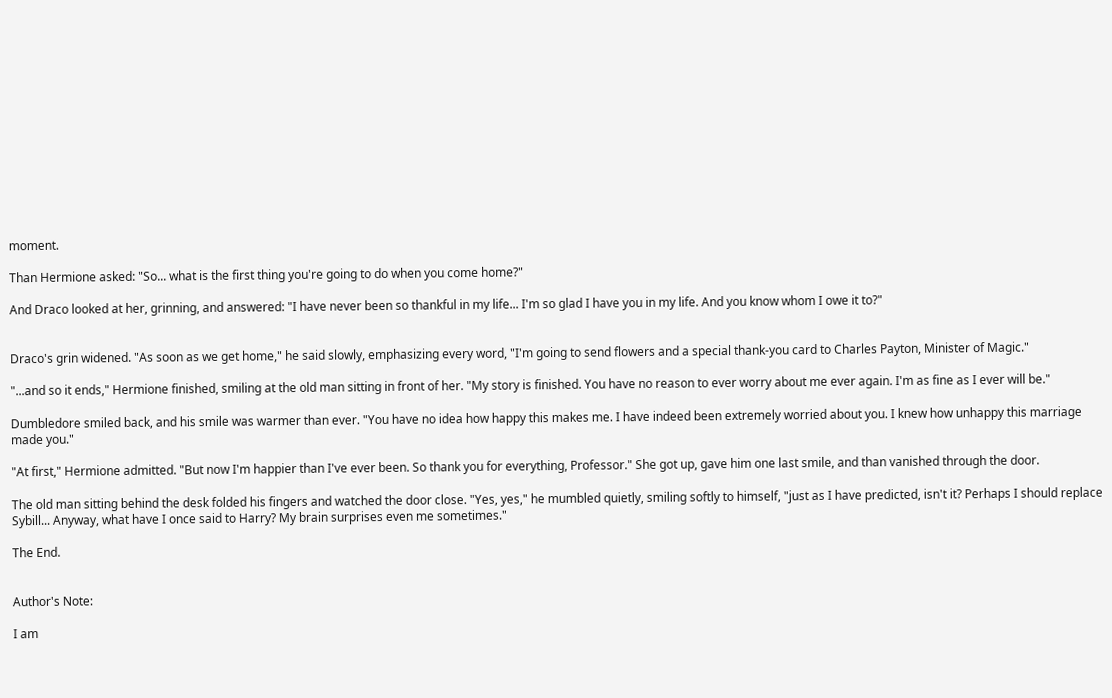moment.

Than Hermione asked: "So... what is the first thing you're going to do when you come home?"

And Draco looked at her, grinning, and answered: "I have never been so thankful in my life... I'm so glad I have you in my life. And you know whom I owe it to?"


Draco's grin widened. "As soon as we get home," he said slowly, emphasizing every word, "I'm going to send flowers and a special thank-you card to Charles Payton, Minister of Magic."

"...and so it ends," Hermione finished, smiling at the old man sitting in front of her. "My story is finished. You have no reason to ever worry about me ever again. I'm as fine as I ever will be."

Dumbledore smiled back, and his smile was warmer than ever. "You have no idea how happy this makes me. I have indeed been extremely worried about you. I knew how unhappy this marriage made you."

"At first," Hermione admitted. "But now I'm happier than I've ever been. So thank you for everything, Professor." She got up, gave him one last smile, and than vanished through the door.

The old man sitting behind the desk folded his fingers and watched the door close. "Yes, yes," he mumbled quietly, smiling softly to himself, "just as I have predicted, isn't it? Perhaps I should replace Sybill... Anyway, what have I once said to Harry? My brain surprises even me sometimes."

The End.


Author's Note:

I am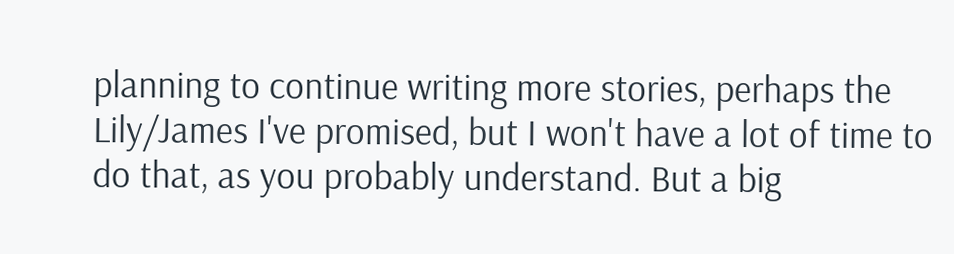planning to continue writing more stories, perhaps the Lily/James I've promised, but I won't have a lot of time to do that, as you probably understand. But a big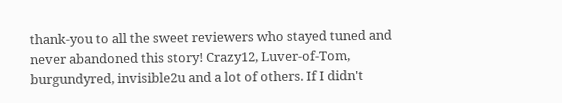thank-you to all the sweet reviewers who stayed tuned and never abandoned this story! Crazy12, Luver-of-Tom, burgundyred, invisible2u and a lot of others. If I didn't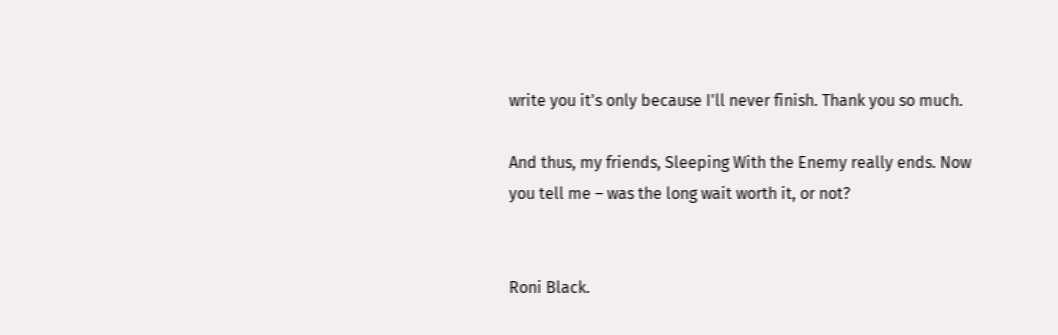write you it's only because I'll never finish. Thank you so much.

And thus, my friends, Sleeping With the Enemy really ends. Now you tell me – was the long wait worth it, or not?


Roni Black.